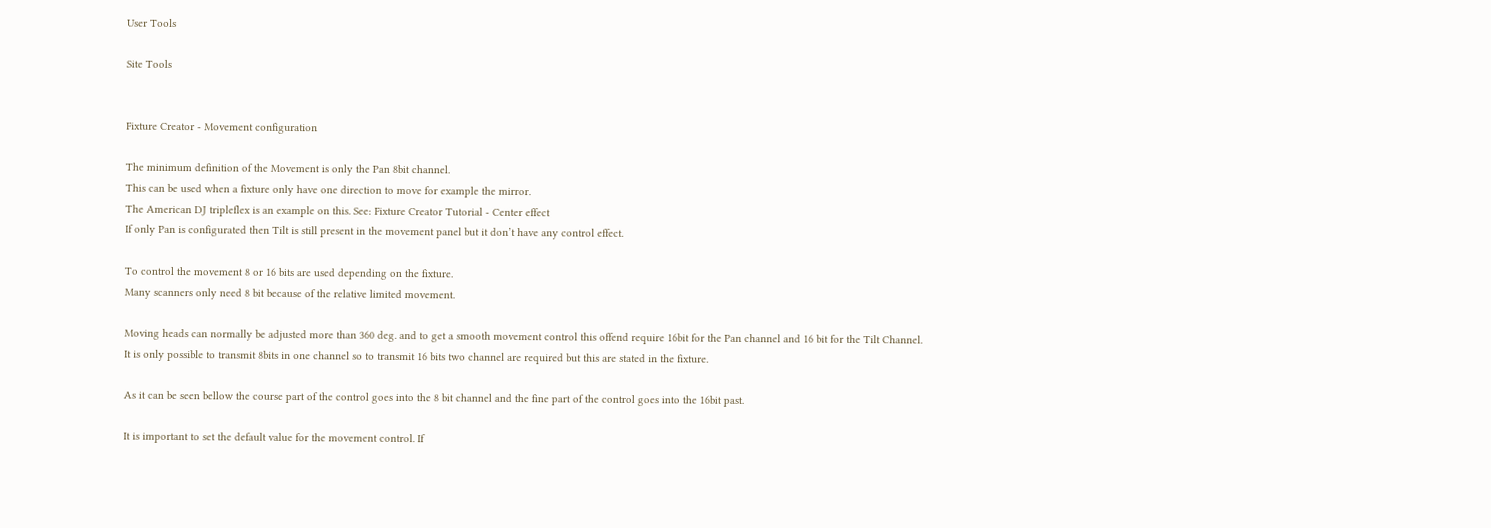User Tools

Site Tools


Fixture Creator - Movement configuration

The minimum definition of the Movement is only the Pan 8bit channel.
This can be used when a fixture only have one direction to move for example the mirror.
The American DJ tripleflex is an example on this. See: Fixture Creator Tutorial - Center effect
If only Pan is configurated then Tilt is still present in the movement panel but it don’t have any control effect.

To control the movement 8 or 16 bits are used depending on the fixture.
Many scanners only need 8 bit because of the relative limited movement.

Moving heads can normally be adjusted more than 360 deg. and to get a smooth movement control this offend require 16bit for the Pan channel and 16 bit for the Tilt Channel.
It is only possible to transmit 8bits in one channel so to transmit 16 bits two channel are required but this are stated in the fixture.

As it can be seen bellow the course part of the control goes into the 8 bit channel and the fine part of the control goes into the 16bit past.

It is important to set the default value for the movement control. If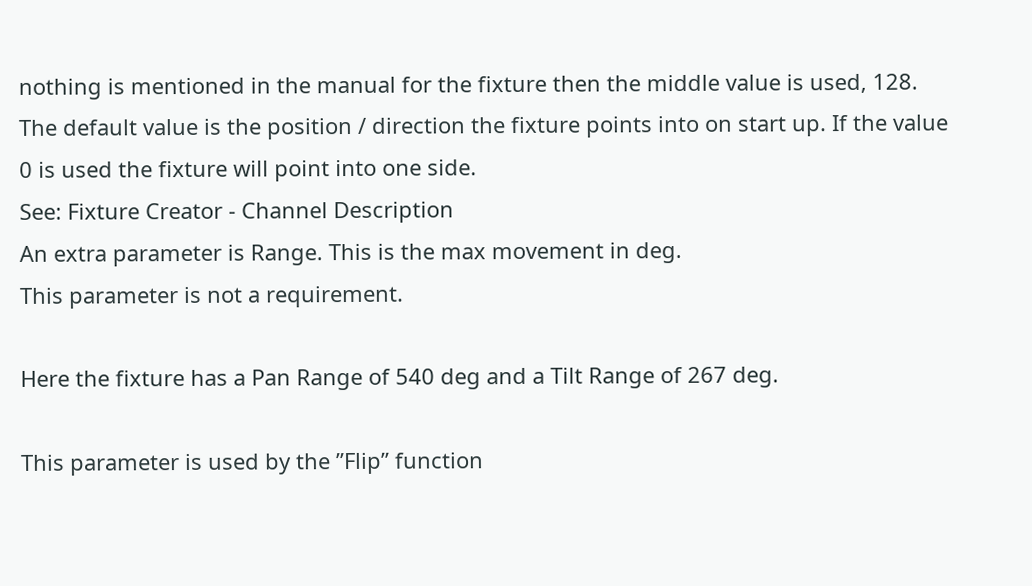nothing is mentioned in the manual for the fixture then the middle value is used, 128.
The default value is the position / direction the fixture points into on start up. If the value 0 is used the fixture will point into one side.
See: Fixture Creator - Channel Description
An extra parameter is Range. This is the max movement in deg.
This parameter is not a requirement.

Here the fixture has a Pan Range of 540 deg and a Tilt Range of 267 deg.

This parameter is used by the ”Flip” function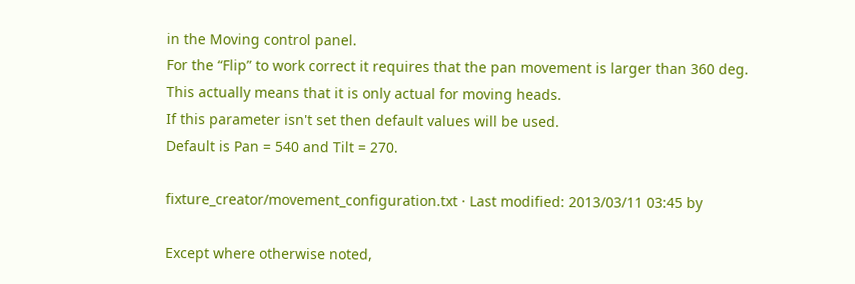in the Moving control panel.
For the “Flip” to work correct it requires that the pan movement is larger than 360 deg.
This actually means that it is only actual for moving heads.
If this parameter isn't set then default values will be used.
Default is Pan = 540 and Tilt = 270.

fixture_creator/movement_configuration.txt · Last modified: 2013/03/11 03:45 by

Except where otherwise noted,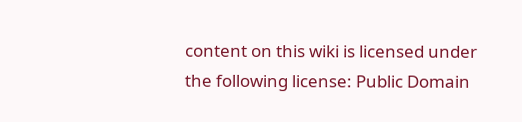content on this wiki is licensed under the following license: Public Domain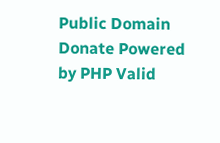Public Domain Donate Powered by PHP Valid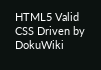HTML5 Valid CSS Driven by DokuWiki